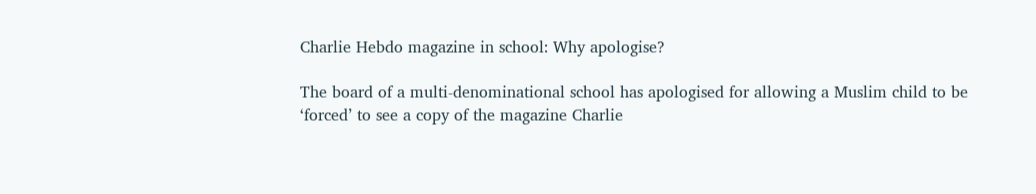Charlie Hebdo magazine in school: Why apologise?

The board of a multi-denominational school has apologised for allowing a Muslim child to be ‘forced’ to see a copy of the magazine Charlie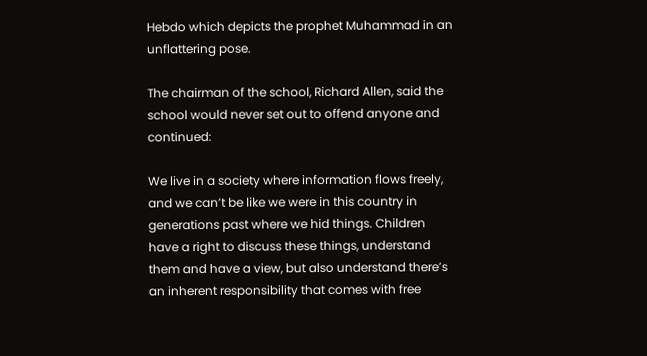Hebdo which depicts the prophet Muhammad in an unflattering pose.

The chairman of the school, Richard Allen, said the school would never set out to offend anyone and continued:

We live in a society where information flows freely, and we can’t be like we were in this country in generations past where we hid things. Children have a right to discuss these things, understand them and have a view, but also understand there’s an inherent responsibility that comes with free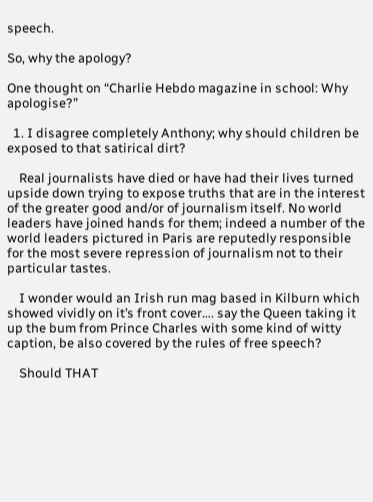speech.

So, why the apology?

One thought on “Charlie Hebdo magazine in school: Why apologise?”

  1. I disagree completely Anthony; why should children be exposed to that satirical dirt?

    Real journalists have died or have had their lives turned upside down trying to expose truths that are in the interest of the greater good and/or of journalism itself. No world leaders have joined hands for them; indeed a number of the world leaders pictured in Paris are reputedly responsible for the most severe repression of journalism not to their particular tastes.

    I wonder would an Irish run mag based in Kilburn which showed vividly on it’s front cover…. say the Queen taking it up the bum from Prince Charles with some kind of witty caption, be also covered by the rules of free speech?

    Should THAT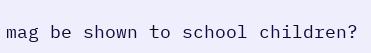mag be shown to school children?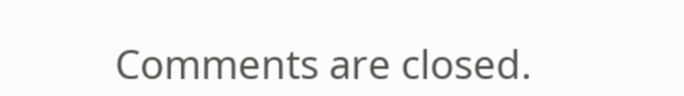Comments are closed.